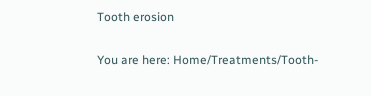Tooth erosion

You are here: Home/Treatments/Tooth-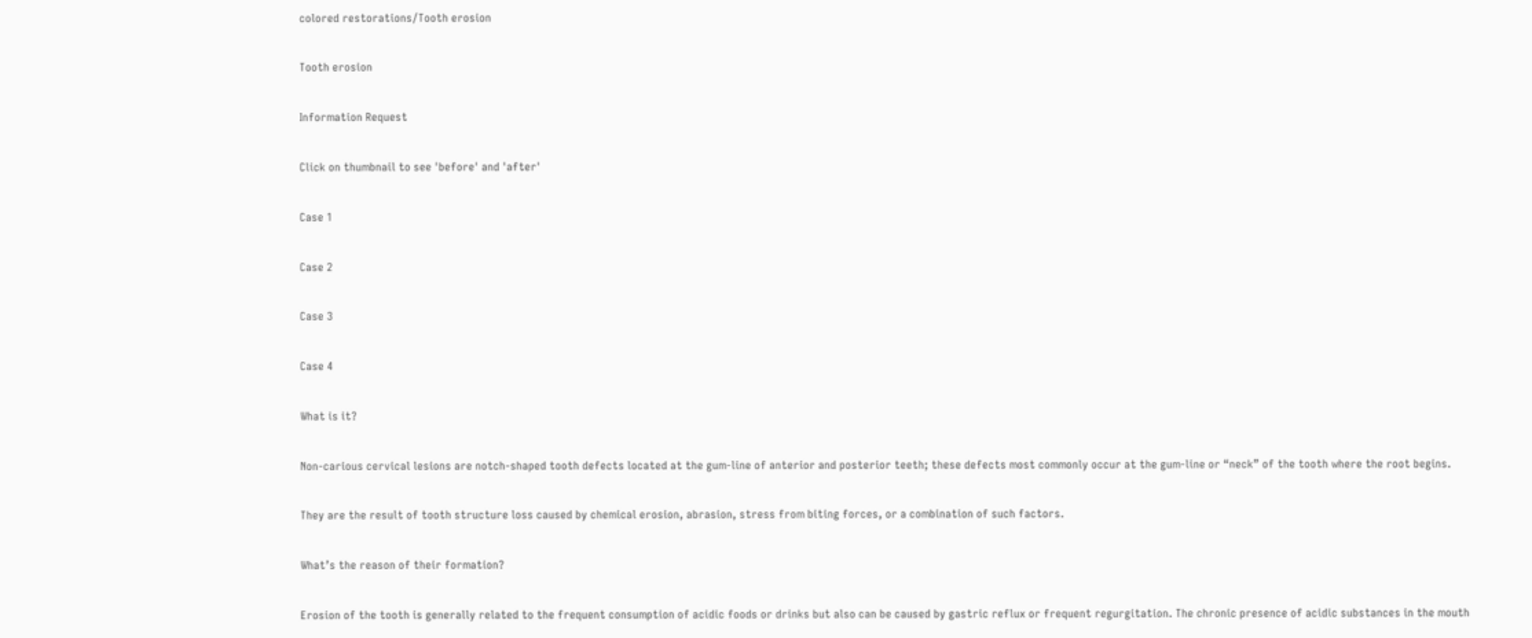colored restorations/Tooth erosion

Tooth erosion

Information Request

Click on thumbnail to see 'before' and 'after'

Case 1

Case 2

Case 3

Case 4

What is it?

Non-carious cervical lesions are notch-shaped tooth defects located at the gum-line of anterior and posterior teeth; these defects most commonly occur at the gum-line or “neck” of the tooth where the root begins.

They are the result of tooth structure loss caused by chemical erosion, abrasion, stress from biting forces, or a combination of such factors.

What’s the reason of their formation?

Erosion of the tooth is generally related to the frequent consumption of acidic foods or drinks but also can be caused by gastric reflux or frequent regurgitation. The chronic presence of acidic substances in the mouth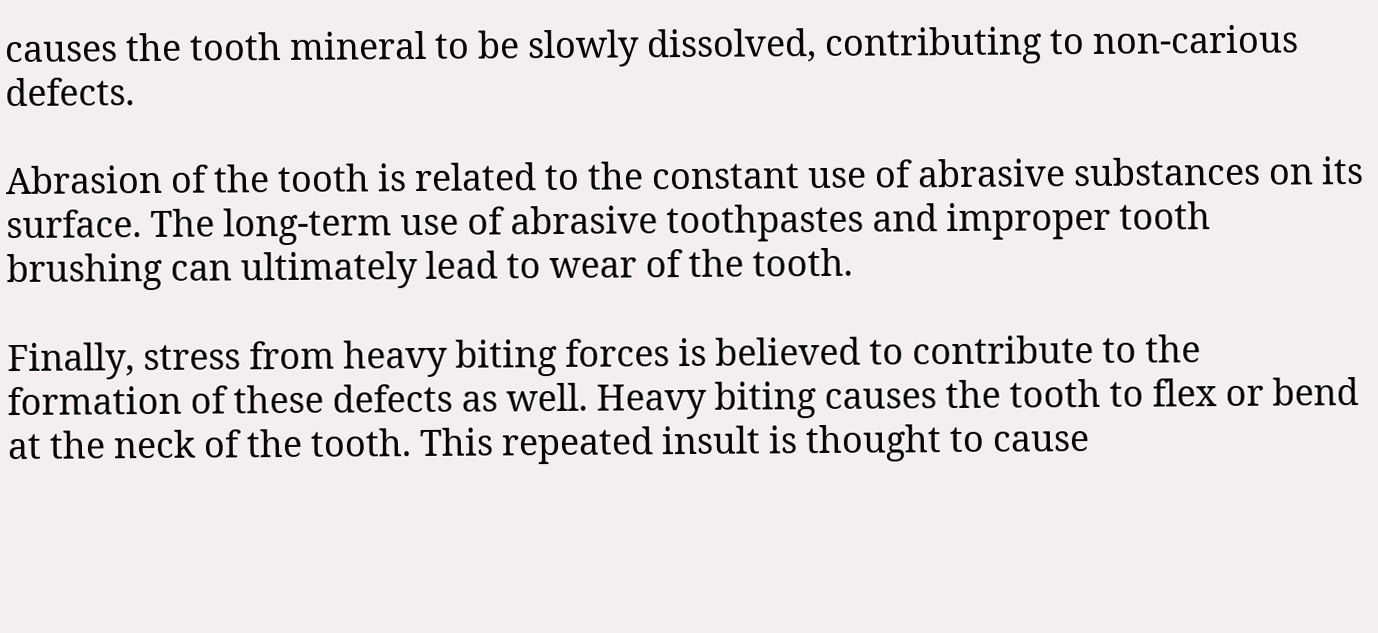causes the tooth mineral to be slowly dissolved, contributing to non-carious defects.

Abrasion of the tooth is related to the constant use of abrasive substances on its surface. The long-term use of abrasive toothpastes and improper tooth brushing can ultimately lead to wear of the tooth.

Finally, stress from heavy biting forces is believed to contribute to the formation of these defects as well. Heavy biting causes the tooth to flex or bend at the neck of the tooth. This repeated insult is thought to cause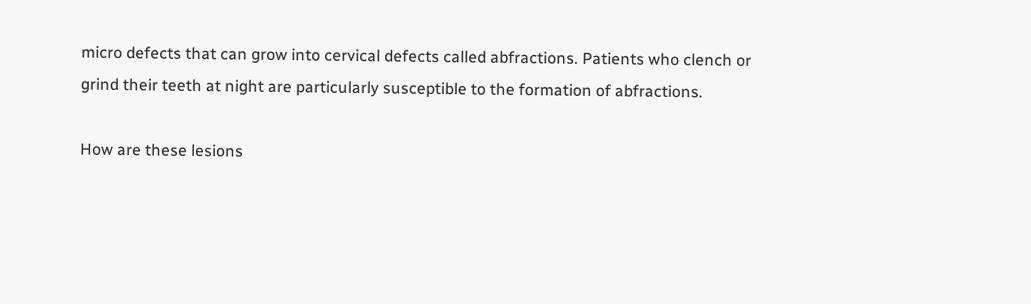micro defects that can grow into cervical defects called abfractions. Patients who clench or grind their teeth at night are particularly susceptible to the formation of abfractions.

How are these lesions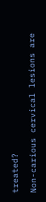treated?

Non-carious cervical lesions are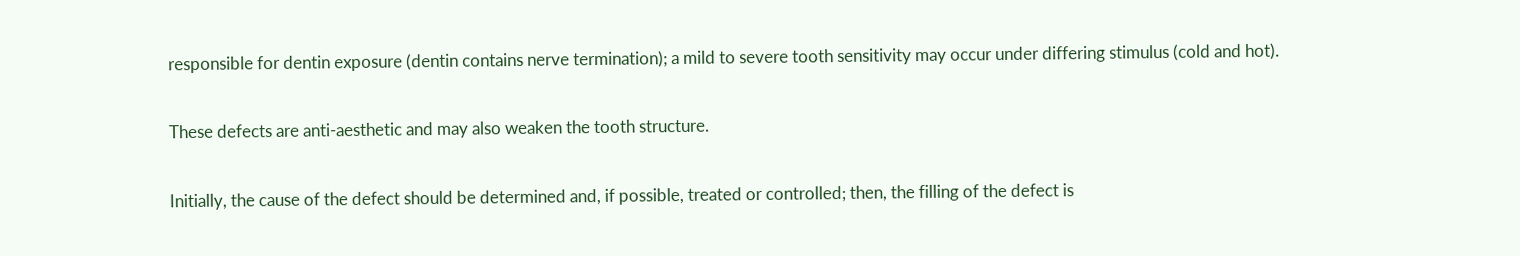responsible for dentin exposure (dentin contains nerve termination); a mild to severe tooth sensitivity may occur under differing stimulus (cold and hot).

These defects are anti-aesthetic and may also weaken the tooth structure.

Initially, the cause of the defect should be determined and, if possible, treated or controlled; then, the filling of the defect is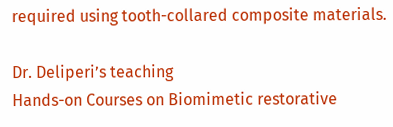required using tooth-collared composite materials.

Dr. Deliperi’s teaching
Hands-on Courses on Biomimetic restorative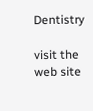Dentistry

visit the web site